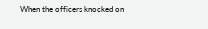When the officers knocked on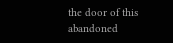the door of this abandoned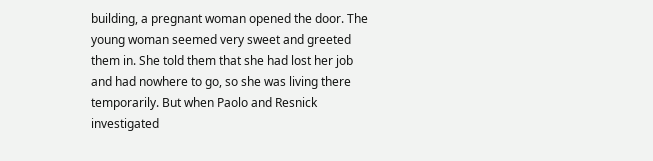building, a pregnant woman opened the door. The young woman seemed very sweet and greeted them in. She told them that she had lost her job and had nowhere to go, so she was living there temporarily. But when Paolo and Resnick investigated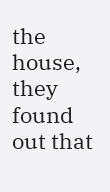the house, they found out that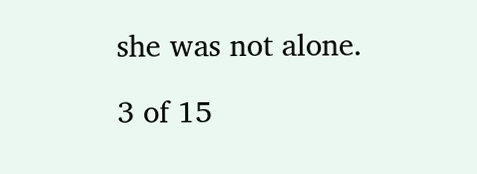she was not alone.

3 of 15